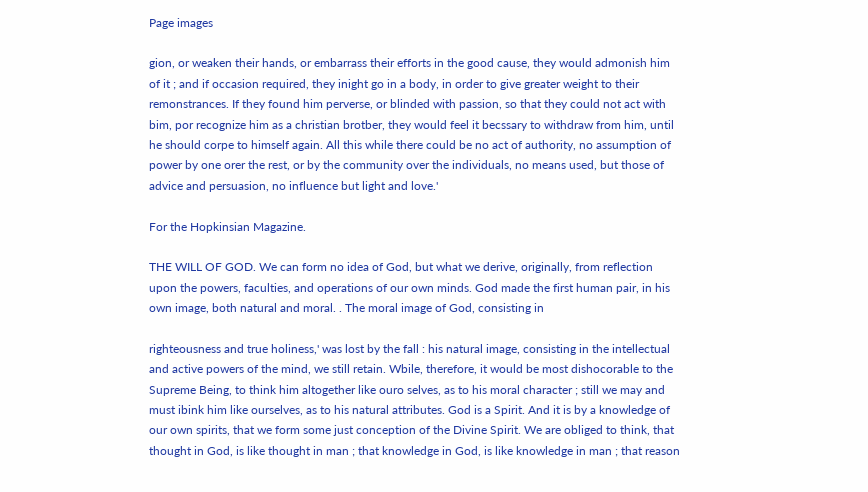Page images

gion, or weaken their hands, or embarrass their efforts in the good cause, they would admonish him of it ; and if occasion required, they inight go in a body, in order to give greater weight to their remonstrances. If they found him perverse, or blinded with passion, so that they could not act with bim, por recognize him as a christian brotber, they would feel it becssary to withdraw from him, until he should corpe to himself again. All this while there could be no act of authority, no assumption of power by one orer the rest, or by the community over the individuals, no means used, but those of advice and persuasion, no influence but light and love.'

For the Hopkinsian Magazine.

THE WILL OF GOD. We can form no idea of God, but what we derive, originally, from reflection upon the powers, faculties, and operations of our own minds. God made the first human pair, in his own image, both natural and moral. . The moral image of God, consisting in

righteousness and true holiness,' was lost by the fall : his natural image, consisting in the intellectual and active powers of the mind, we still retain. Wbile, therefore, it would be most dishocorable to the Supreme Being, to think him altogether like ouro selves, as to his moral character ; still we may and must ibink him like ourselves, as to his natural attributes. God is a Spirit. And it is by a knowledge of our own spirits, that we form some just conception of the Divine Spirit. We are obliged to think, that thought in God, is like thought in man ; that knowledge in God, is like knowledge in man ; that reason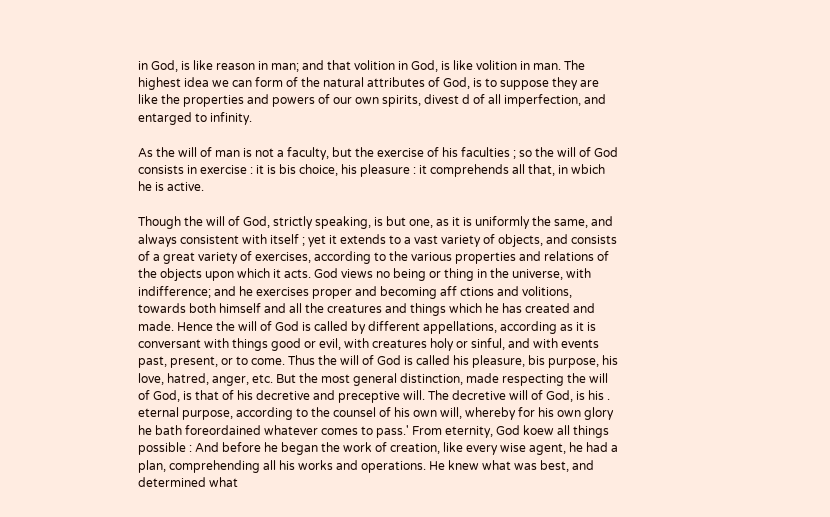in God, is like reason in man; and that volition in God, is like volition in man. The highest idea we can form of the natural attributes of God, is to suppose they are like the properties and powers of our own spirits, divest d of all imperfection, and entarged to infinity.

As the will of man is not a faculty, but the exercise of his faculties ; so the will of God consists in exercise : it is bis choice, his pleasure : it comprehends all that, in wbich he is active.

Though the will of God, strictly speaking, is but one, as it is uniformly the same, and always consistent with itself ; yet it extends to a vast variety of objects, and consists of a great variety of exercises, according to the various properties and relations of the objects upon which it acts. God views no being or thing in the universe, with indifference; and he exercises proper and becoming aff ctions and volitions, towards both himself and all the creatures and things which he has created and made. Hence the will of God is called by different appellations, according as it is conversant with things good or evil, with creatures holy or sinful, and with events past, present, or to come. Thus the will of God is called his pleasure, bis purpose, his love, hatred, anger, etc. But the most general distinction, made respecting the will of God, is that of his decretive and preceptive will. The decretive will of God, is his . eternal purpose, according to the counsel of his own will, whereby for his own glory he bath foreordained whatever comes to pass.' From eternity, God koew all things possible : And before he began the work of creation, like every wise agent, he had a plan, comprehending all his works and operations. He knew what was best, and determined what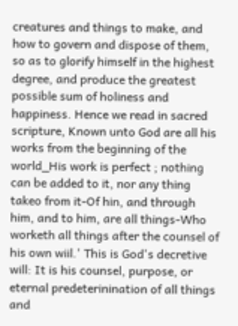creatures and things to make, and how to govern and dispose of them, so as to glorify himself in the highest degree, and produce the greatest possible sum of holiness and happiness. Hence we read in sacred scripture, Known unto God are all his works from the beginning of the world_His work is perfect ; nothing can be added to it, nor any thing takeo from it-Of hin, and through him, and to him, are all things-Who worketh all things after the counsel of his own wiil.' This is God's decretive will: It is his counsel, purpose, or eternal predeterinination of all things and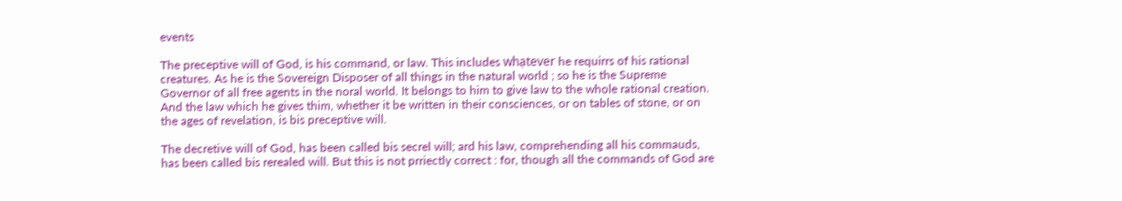events

The preceptive will of God, is his command, or law. This includes whạtever he requirrs of his rational creatures. As he is the Sovereign Disposer of all things in the natural world ; so he is the Supreme Governor of all free agents in the noral world. It belongs to him to give law to the whole rational creation. And the law which he gives thim, whether it be written in their consciences, or on tables of stone, or on the ages of revelation, is bis preceptive will.

The decretive will of God, has been called bis secrel will; ard his law, comprehending all his commauds, has been called bis rerealed will. But this is not prriectly correct : for, though all the commands of God are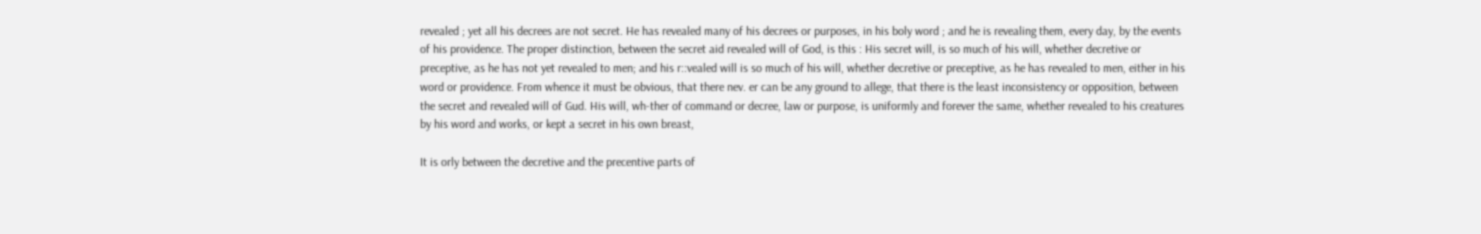revealed ; yet all his decrees are not secret. He has revealed many of his decrees or purposes, in his boly word ; and he is revealing them, every day, by the events of his providence. The proper distinction, between the secret aid revealed will of God, is this : His secret will, is so much of his will, whether decretive or preceptive, as he has not yet revealed to men; and his r::vealed will is so much of his will, whether decretive or preceptive, as he has revealed to men, either in his word or providence. From whence it must be obvious, that there nev. er can be any ground to allege, that there is the least inconsistency or opposition, between the secret and revealed will of Gud. His will, wh-ther of command or decree, law or purpose, is uniformly and forever the same, whether revealed to his creatures by his word and works, or kept a secret in his own breast,

It is orly between the decretive and the precentive parts of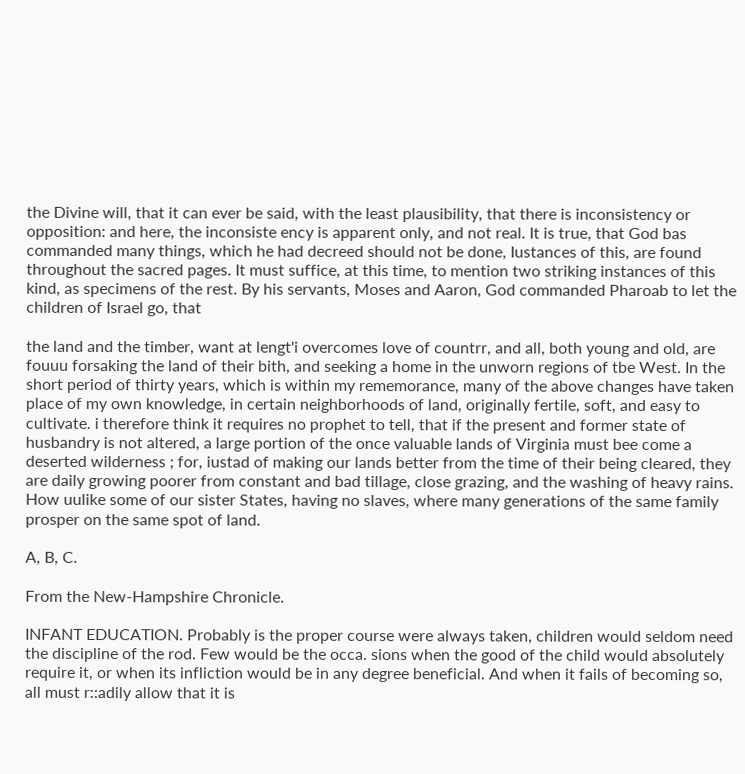the Divine will, that it can ever be said, with the least plausibility, that there is inconsistency or opposition: and here, the inconsiste ency is apparent only, and not real. It is true, that God bas commanded many things, which he had decreed should not be done, Iustances of this, are found throughout the sacred pages. It must suffice, at this time, to mention two striking instances of this kind, as specimens of the rest. By his servants, Moses and Aaron, God commanded Pharoab to let the children of Israel go, that

the land and the timber, want at lengt'i overcomes love of countrr, and all, both young and old, are fouuu forsaking the land of their bith, and seeking a home in the unworn regions of tbe West. In the short period of thirty years, which is within my rememorance, many of the above changes have taken place of my own knowledge, in certain neighborhoods of land, originally fertile, soft, and easy to cultivate. i therefore think it requires no prophet to tell, that if the present and former state of husbandry is not altered, a large portion of the once valuable lands of Virginia must bee come a deserted wilderness ; for, iustad of making our lands better from the time of their being cleared, they are daily growing poorer from constant and bad tillage, close grazing, and the washing of heavy rains. How uulike some of our sister States, having no slaves, where many generations of the same family prosper on the same spot of land.

A, B, C.

From the New-Hampshire Chronicle.

INFANT EDUCATION. Probably is the proper course were always taken, children would seldom need the discipline of the rod. Few would be the occa. sions when the good of the child would absolutely require it, or when its infliction would be in any degree beneficial. And when it fails of becoming so, all must r::adily allow that it is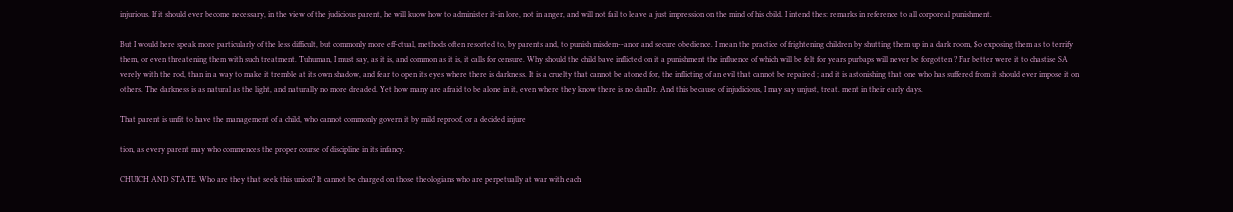injurious. If it should ever become necessary, in the view of the judicious parent, he will kuow how to administer it-in lore, not in anger, and will not fail to leave a just impression on the mind of his cbild. I intend thes: remarks in reference to all corporeal punishment.

But I would here speak more particularly of the less difficult, but commonly more eff-ctual, methods often resorted to, by parents and, to punish misdem--anor and secure obedience. I mean the practice of frightening children by shutting them up in a dark room, $o exposing them as to terrify them, or even threatening them with such treatment. Tuhuman, I must say, as it is, and common as it is, it calls for censure. Why should the child bave inflicted on it a punishment the influence of which will be felt for years purbaps will never be forgotten ? Far better were it to chastise SA verely with the rod, than in a way to make it tremble at its own shadow, and fear to open its eyes where there is darkness. It is a cruelty that cannot be atoned for, the inflicting of an evil that cannot be repaired ; and it is astonishing that one who has suffered from it should ever impose it on others. The darkness is as natural as the light, and naturally no more dreaded. Yet how many are afraid to be alone in it, even where they know there is no danDr. And this because of injudicious, I may say unjust, treat. ment in their early days.

That parent is unfit to have the management of a child, who cannot commonly govern it by mild reproof, or a decided injure

tion, as every parent may who commences the proper course of discipline in its infancy.

CHUICH AND STATE. Who are they that seek this union? It cannot be charged on those theologians who are perpetually at war with each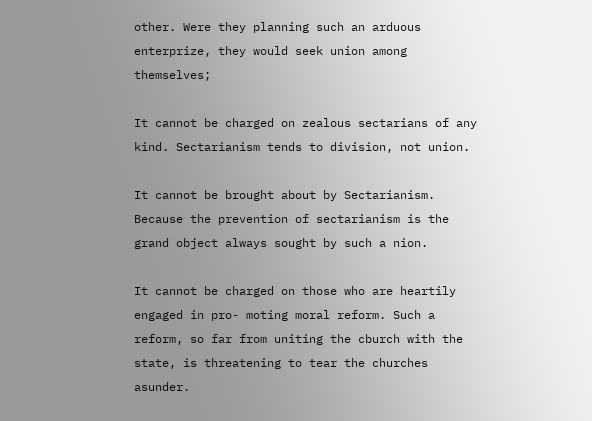other. Were they planning such an arduous enterprize, they would seek union among themselves;

It cannot be charged on zealous sectarians of any kind. Sectarianism tends to division, not union.

It cannot be brought about by Sectarianism. Because the prevention of sectarianism is the grand object always sought by such a nion.

It cannot be charged on those who are heartily engaged in pro- moting moral reform. Such a reform, so far from uniting the cburch with the state, is threatening to tear the churches asunder.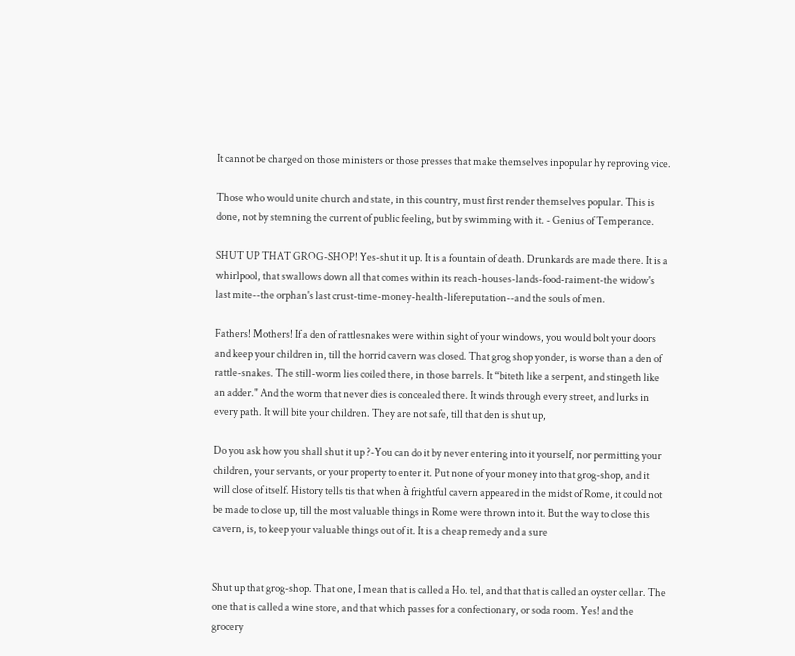It cannot be charged on those ministers or those presses that make themselves inpopular hy reproving vice.

Those who would unite church and state, in this country, must first render themselves popular. This is done, not by stemning the current of public feeling, but by swimming with it. - Genius of Temperance.

SHUT UP THAT GROG-SHOP! Yes-shut it up. It is a fountain of death. Drunkards are made there. It is a whirlpool, that swallows down all that comes within its reach-houses-lands-food-raiment-the widow's last mite--the orphan's last crust-time-money-health-lifereputation--and the souls of men.

Fathers! Mothers! If a den of rattlesnakes were within sight of your windows, you would bolt your doors and keep your children in, till the horrid cavern was closed. That grog shop yonder, is worse than a den of rattle-snakes. The still-worm lies coiled there, in those barrels. It “biteth like a serpent, and stingeth like an adder." And the worm that never dies is concealed there. It winds through every street, and lurks in every path. It will bite your children. They are not safe, till that den is shut up,

Do you ask how you shall shut it up ?-You can do it by never entering into it yourself, nor permitting your children, your servants, or your property to enter it. Put none of your money into that grog-shop, and it will close of itself. History tells tis that when à frightful cavern appeared in the midst of Rome, it could not be made to close up, till the most valuable things in Rome were thrown into it. But the way to close this cavern, is, to keep your valuable things out of it. It is a cheap remedy and a sure


Shut up that grog-shop. That one, I mean that is called a Ho. tel, and that that is called an oyster cellar. The one that is called a wine store, and that which passes for a confectionary, or soda room. Yes! and the grocery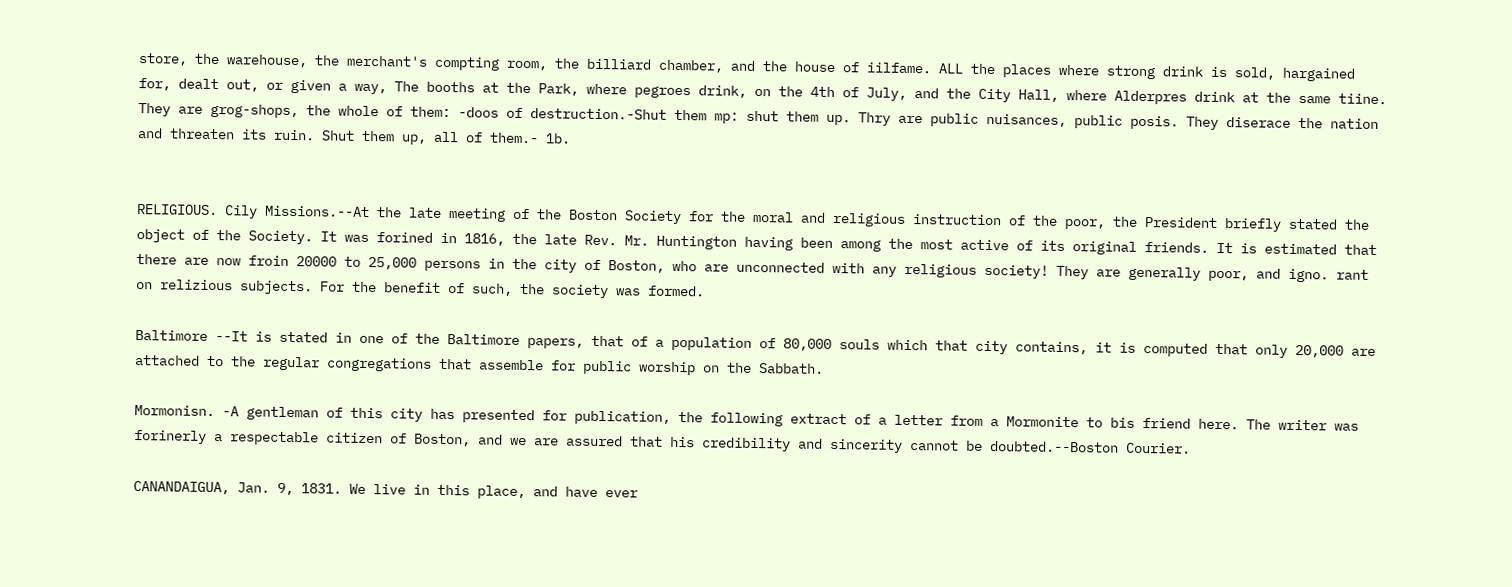store, the warehouse, the merchant's compting room, the billiard chamber, and the house of iilfame. ALL the places where strong drink is sold, hargained for, dealt out, or given a way, The booths at the Park, where pegroes drink, on the 4th of July, and the City Hall, where Alderpres drink at the same tiine. They are grog-shops, the whole of them: -doos of destruction.-Shut them mp: shut them up. Thry are public nuisances, public posis. They diserace the nation and threaten its ruin. Shut them up, all of them.- 1b.


RELIGIOUS. Cily Missions.--At the late meeting of the Boston Society for the moral and religious instruction of the poor, the President briefly stated the object of the Society. It was forined in 1816, the late Rev. Mr. Huntington having been among the most active of its original friends. It is estimated that there are now froin 20000 to 25,000 persons in the city of Boston, who are unconnected with any religious society! They are generally poor, and igno. rant on relizious subjects. For the benefit of such, the society was formed.

Baltimore --It is stated in one of the Baltimore papers, that of a population of 80,000 souls which that city contains, it is computed that only 20,000 are attached to the regular congregations that assemble for public worship on the Sabbath.

Mormonisn. -A gentleman of this city has presented for publication, the following extract of a letter from a Mormonite to bis friend here. The writer was forinerly a respectable citizen of Boston, and we are assured that his credibility and sincerity cannot be doubted.--Boston Courier.

CANANDAIGUA, Jan. 9, 1831. We live in this place, and have ever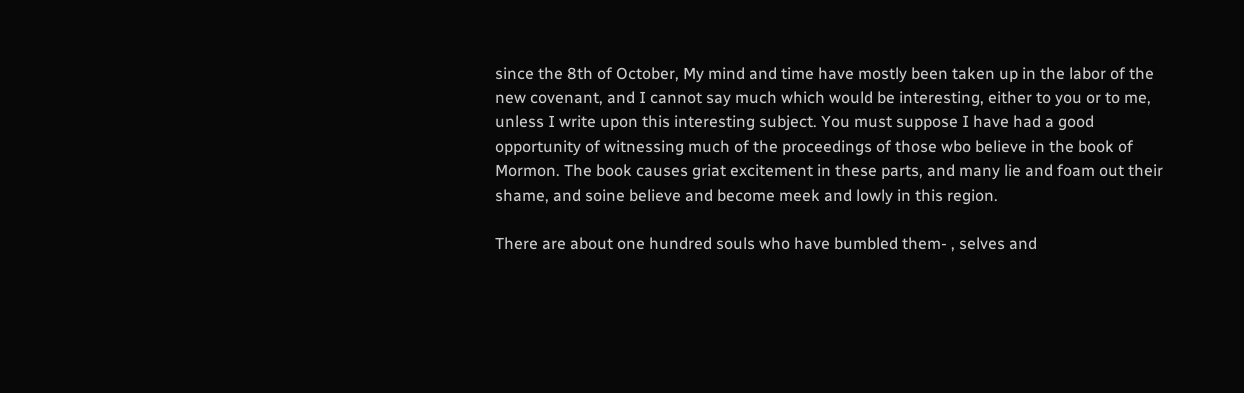since the 8th of October, My mind and time have mostly been taken up in the labor of the new covenant, and I cannot say much which would be interesting, either to you or to me, unless I write upon this interesting subject. You must suppose I have had a good opportunity of witnessing much of the proceedings of those wbo believe in the book of Mormon. The book causes griat excitement in these parts, and many lie and foam out their shame, and soine believe and become meek and lowly in this region.

There are about one hundred souls who have bumbled them- , selves and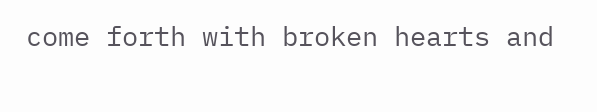come forth with broken hearts and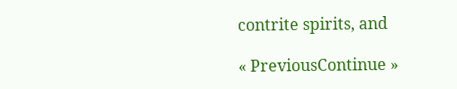contrite spirits, and

« PreviousContinue »